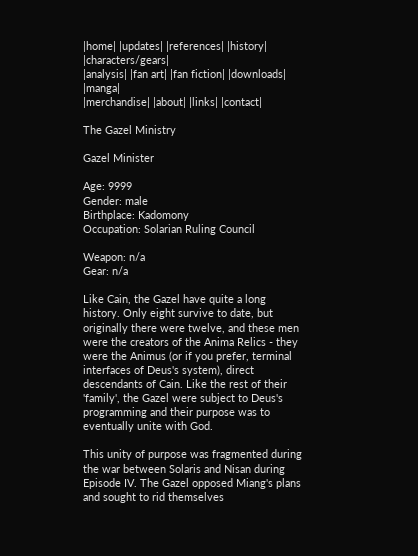|home| |updates| |references| |history| |characters/gears|
|analysis| |fan art| |fan fiction| |downloads| |manga|
|merchandise| |about| |links| |contact|

The Gazel Ministry

Gazel Minister

Age: 9999
Gender: male
Birthplace: Kadomony
Occupation: Solarian Ruling Council

Weapon: n/a
Gear: n/a

Like Cain, the Gazel have quite a long history. Only eight survive to date, but originally there were twelve, and these men were the creators of the Anima Relics - they were the Animus (or if you prefer, terminal interfaces of Deus's system), direct descendants of Cain. Like the rest of their 'family', the Gazel were subject to Deus's programming and their purpose was to eventually unite with God.

This unity of purpose was fragmented during the war between Solaris and Nisan during Episode IV. The Gazel opposed Miang's plans and sought to rid themselves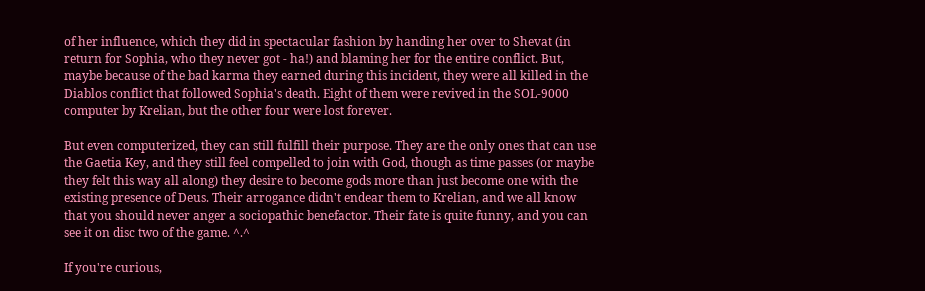of her influence, which they did in spectacular fashion by handing her over to Shevat (in return for Sophia, who they never got - ha!) and blaming her for the entire conflict. But, maybe because of the bad karma they earned during this incident, they were all killed in the Diablos conflict that followed Sophia's death. Eight of them were revived in the SOL-9000 computer by Krelian, but the other four were lost forever.

But even computerized, they can still fulfill their purpose. They are the only ones that can use the Gaetia Key, and they still feel compelled to join with God, though as time passes (or maybe they felt this way all along) they desire to become gods more than just become one with the existing presence of Deus. Their arrogance didn't endear them to Krelian, and we all know that you should never anger a sociopathic benefactor. Their fate is quite funny, and you can see it on disc two of the game. ^.^

If you're curious,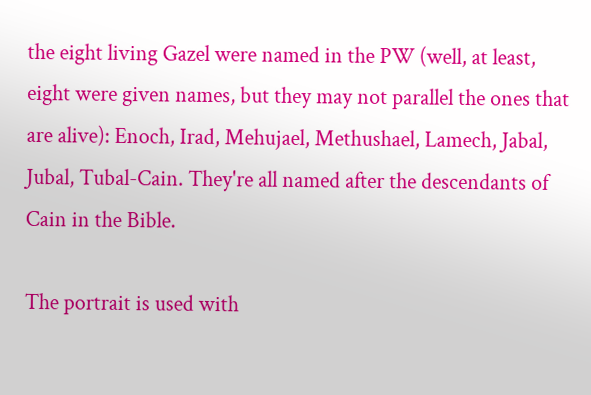the eight living Gazel were named in the PW (well, at least, eight were given names, but they may not parallel the ones that are alive): Enoch, Irad, Mehujael, Methushael, Lamech, Jabal, Jubal, Tubal-Cain. They're all named after the descendants of Cain in the Bible.

The portrait is used with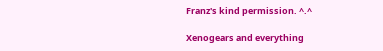Franz's kind permission. ^.^

Xenogears and everything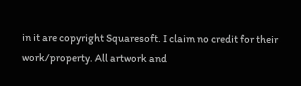in it are copyright Squaresoft. I claim no credit for their work/property. All artwork and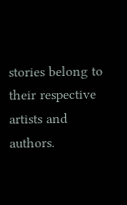stories belong to their respective artists and authors.